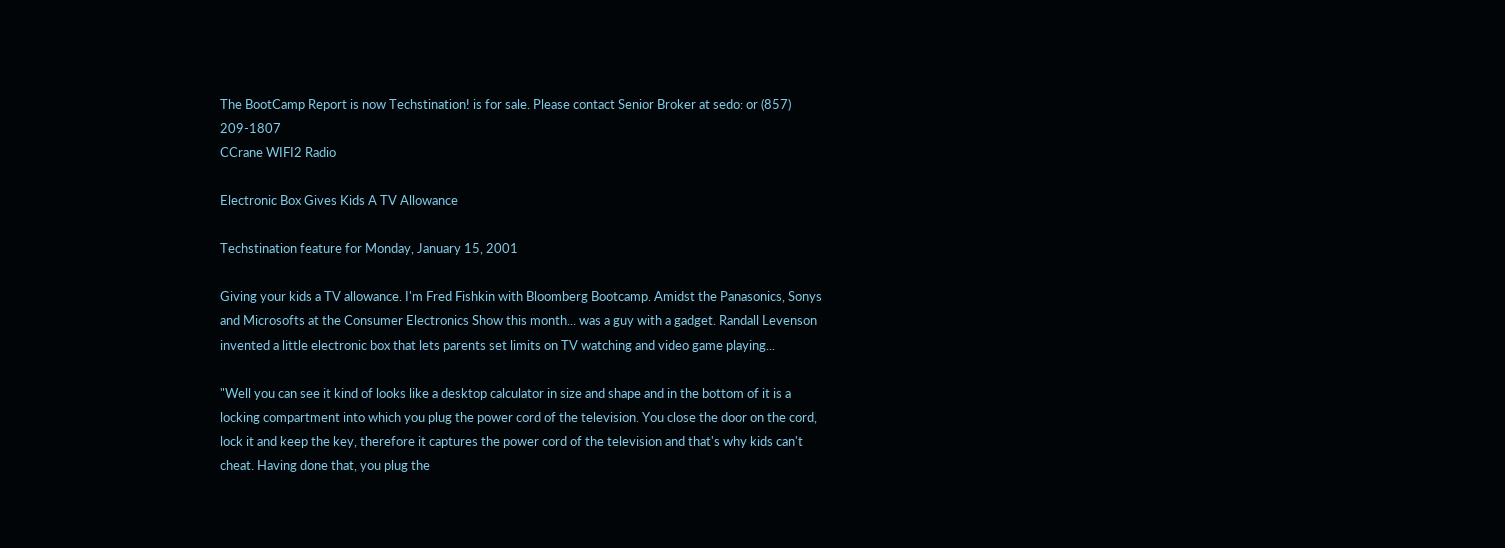The BootCamp Report is now Techstination! is for sale. Please contact Senior Broker at sedo: or (857) 209-1807
CCrane WIFI2 Radio

Electronic Box Gives Kids A TV Allowance

Techstination feature for Monday, January 15, 2001

Giving your kids a TV allowance. I'm Fred Fishkin with Bloomberg Bootcamp. Amidst the Panasonics, Sonys and Microsofts at the Consumer Electronics Show this month... was a guy with a gadget. Randall Levenson invented a little electronic box that lets parents set limits on TV watching and video game playing...

"Well you can see it kind of looks like a desktop calculator in size and shape and in the bottom of it is a locking compartment into which you plug the power cord of the television. You close the door on the cord, lock it and keep the key, therefore it captures the power cord of the television and that's why kids can't cheat. Having done that, you plug the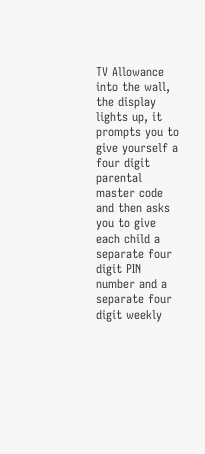TV Allowance into the wall, the display lights up, it prompts you to give yourself a four digit parental master code and then asks you to give each child a separate four digit PIN number and a separate four digit weekly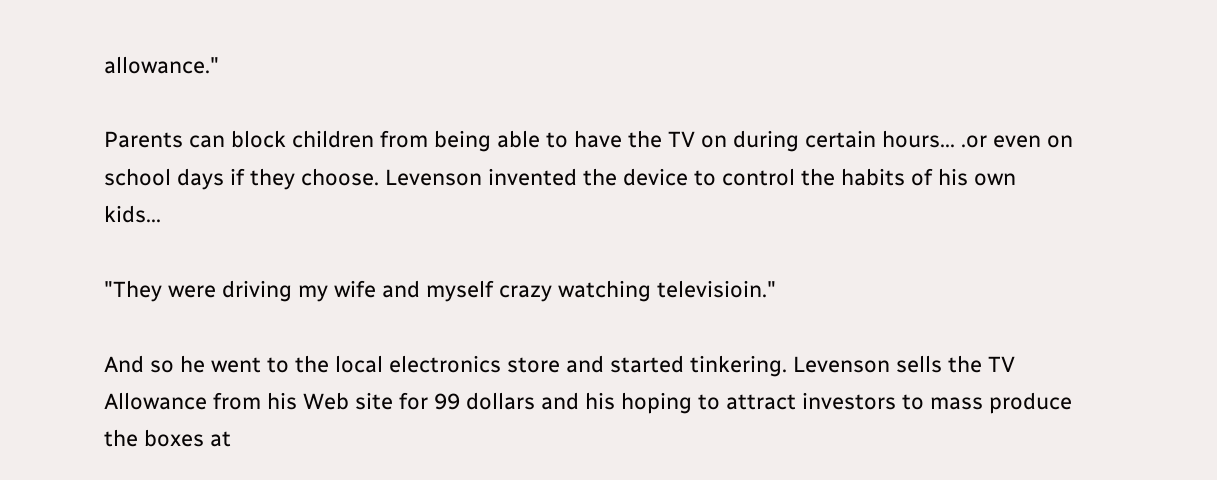allowance."

Parents can block children from being able to have the TV on during certain hours... .or even on school days if they choose. Levenson invented the device to control the habits of his own kids...

"They were driving my wife and myself crazy watching televisioin."

And so he went to the local electronics store and started tinkering. Levenson sells the TV Allowance from his Web site for 99 dollars and his hoping to attract investors to mass produce the boxes at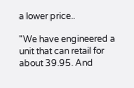a lower price..

"We have engineered a unit that can retail for about 39.95. And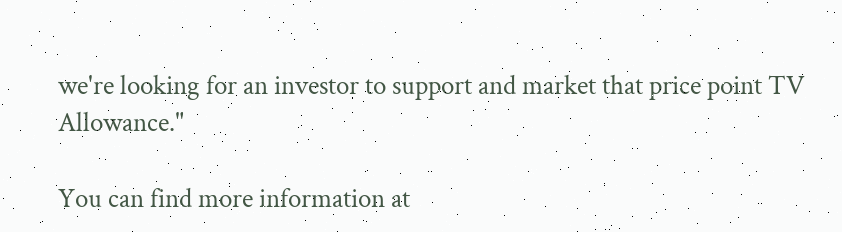we're looking for an investor to support and market that price point TV Allowance."

You can find more information at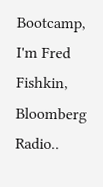Bootcamp, I'm Fred Fishkin, Bloomberg Radio..